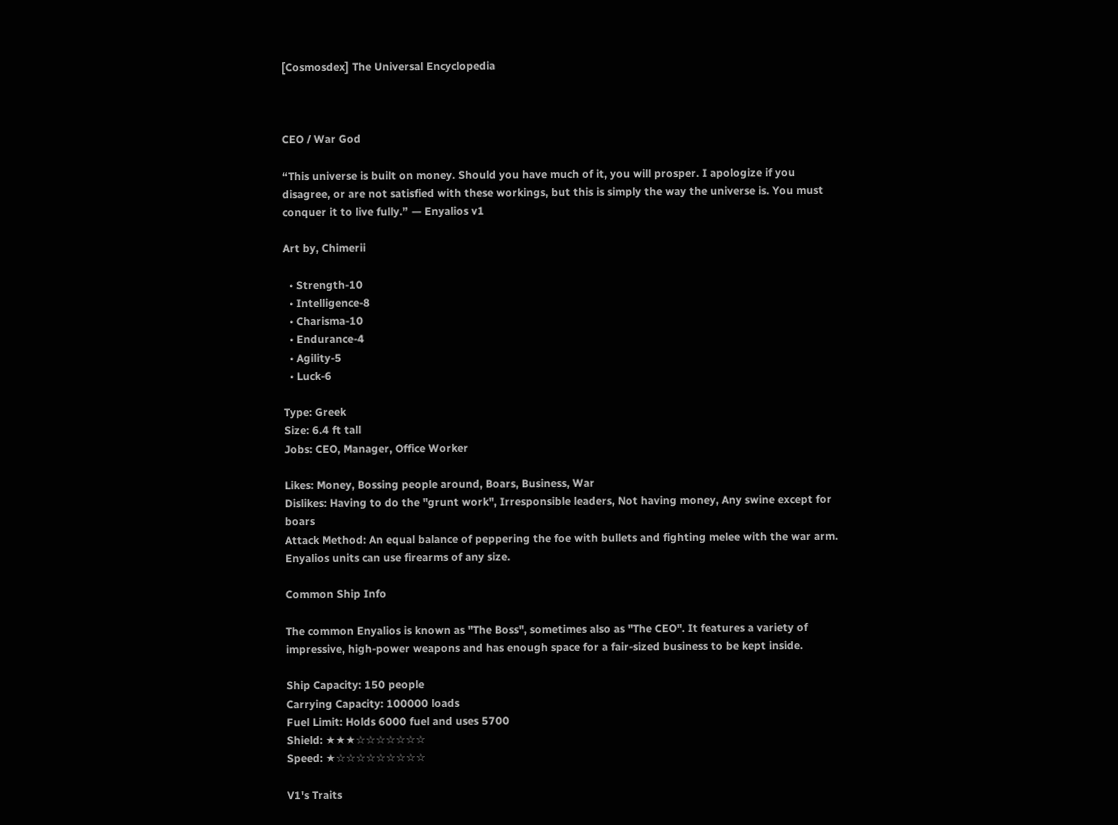[Cosmosdex] The Universal Encyclopedia



CEO / War God

“This universe is built on money. Should you have much of it, you will prosper. I apologize if you disagree, or are not satisfied with these workings, but this is simply the way the universe is. You must conquer it to live fully.” — Enyalios v1

Art by, Chimerii

  • Strength-10
  • Intelligence-8
  • Charisma-10
  • Endurance-4
  • Agility-5
  • Luck-6

Type: Greek
Size: 6.4 ft tall
Jobs: CEO, Manager, Office Worker

Likes: Money, Bossing people around, Boars, Business, War
Dislikes: Having to do the "grunt work", Irresponsible leaders, Not having money, Any swine except for boars
Attack Method: An equal balance of peppering the foe with bullets and fighting melee with the war arm. Enyalios units can use firearms of any size.

Common Ship Info

The common Enyalios is known as "The Boss", sometimes also as "The CEO". It features a variety of impressive, high-power weapons and has enough space for a fair-sized business to be kept inside.

Ship Capacity: 150 people
Carrying Capacity: 100000 loads
Fuel Limit: Holds 6000 fuel and uses 5700
Shield: ★★★☆☆☆☆☆☆☆
Speed: ★☆☆☆☆☆☆☆☆☆

V1's Traits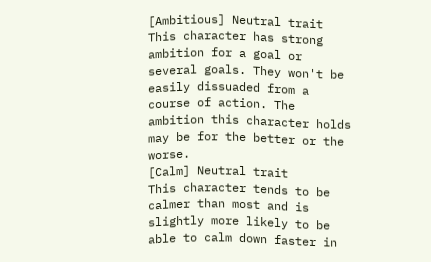[Ambitious] Neutral trait
This character has strong ambition for a goal or several goals. They won't be easily dissuaded from a course of action. The ambition this character holds may be for the better or the worse.
[Calm] Neutral trait
This character tends to be calmer than most and is slightly more likely to be able to calm down faster in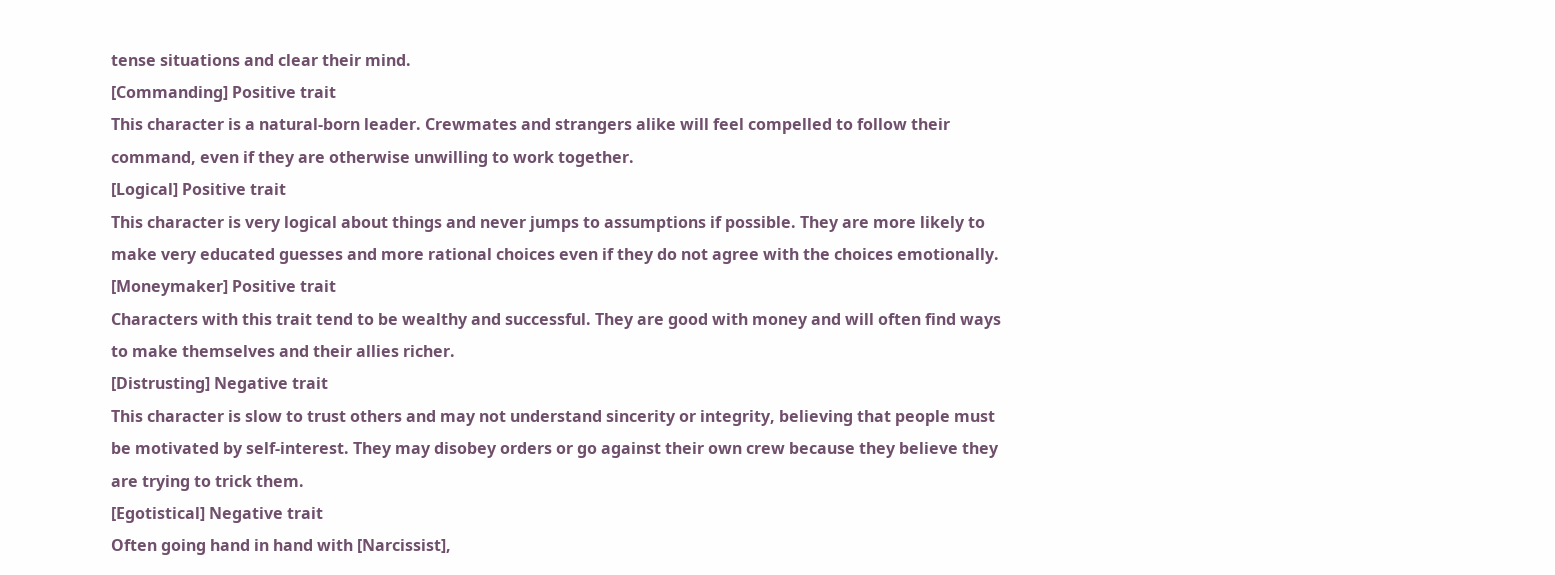tense situations and clear their mind.
[Commanding] Positive trait
This character is a natural-born leader. Crewmates and strangers alike will feel compelled to follow their command, even if they are otherwise unwilling to work together.
[Logical] Positive trait
This character is very logical about things and never jumps to assumptions if possible. They are more likely to make very educated guesses and more rational choices even if they do not agree with the choices emotionally.
[Moneymaker] Positive trait
Characters with this trait tend to be wealthy and successful. They are good with money and will often find ways to make themselves and their allies richer.
[Distrusting] Negative trait
This character is slow to trust others and may not understand sincerity or integrity, believing that people must be motivated by self-interest. They may disobey orders or go against their own crew because they believe they are trying to trick them.
[Egotistical] Negative trait
Often going hand in hand with [Narcissist],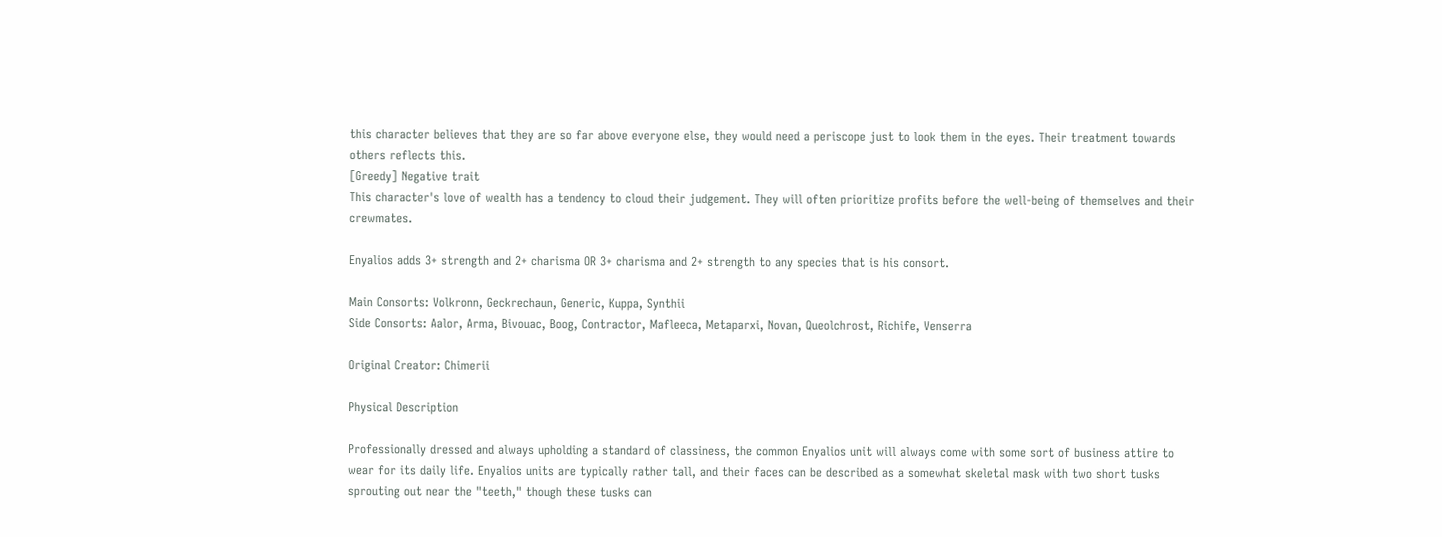this character believes that they are so far above everyone else, they would need a periscope just to look them in the eyes. Their treatment towards others reflects this.
[Greedy] Negative trait
This character's love of wealth has a tendency to cloud their judgement. They will often prioritize profits before the well-being of themselves and their crewmates.

Enyalios adds 3+ strength and 2+ charisma OR 3+ charisma and 2+ strength to any species that is his consort.

Main Consorts: Volkronn, Geckrechaun, Generic, Kuppa, Synthii
Side Consorts: Aalor, Arma, Bivouac, Boog, Contractor, Mafleeca, Metaparxi, Novan, Queolchrost, Richife, Venserra

Original Creator: Chimerii

Physical Description

Professionally dressed and always upholding a standard of classiness, the common Enyalios unit will always come with some sort of business attire to wear for its daily life. Enyalios units are typically rather tall, and their faces can be described as a somewhat skeletal mask with two short tusks sprouting out near the "teeth," though these tusks can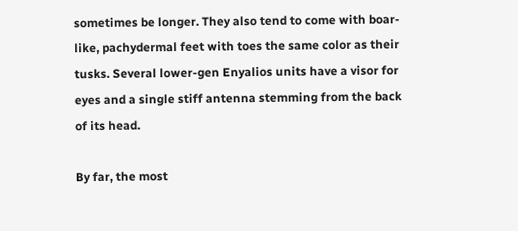sometimes be longer. They also tend to come with boar-like, pachydermal feet with toes the same color as their tusks. Several lower-gen Enyalios units have a visor for eyes and a single stiff antenna stemming from the back of its head.

By far, the most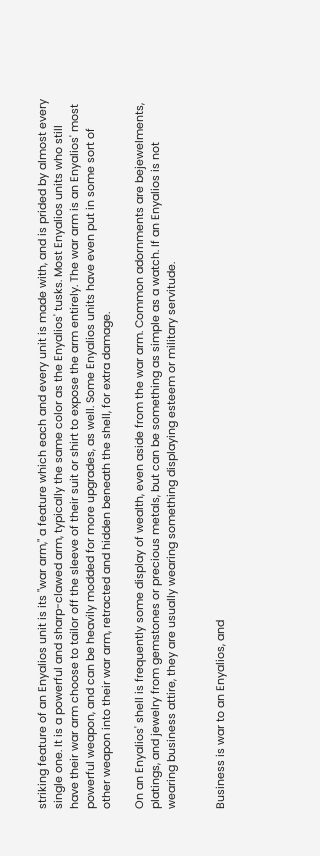striking feature of an Enyalios unit is its "war arm," a feature which each and every unit is made with, and is prided by almost every single one. It is a powerful and sharp-clawed arm, typically the same color as the Enyalios' tusks. Most Enyalios units who still have their war arm choose to tailor off the sleeve of their suit or shirt to expose the arm entirely. The war arm is an Enyalios' most powerful weapon, and can be heavily modded for more upgrades, as well. Some Enyalios units have even put in some sort of other weapon into their war arm, retracted and hidden beneath the shell, for extra damage.

On an Enyalios' shell is frequently some display of wealth, even aside from the war arm. Common adornments are bejewelments, platings, and jewelry from gemstones or precious metals, but can be something as simple as a watch. If an Enyalios is not wearing business attire, they are usually wearing something displaying esteem or military servitude.


Business is war to an Enyalios, and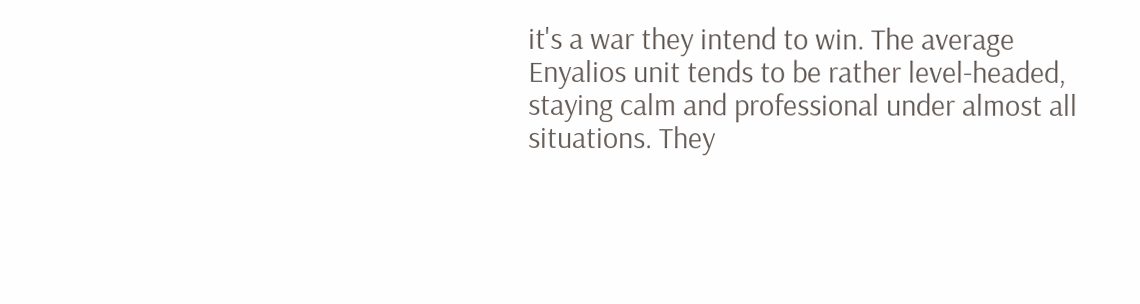it's a war they intend to win. The average Enyalios unit tends to be rather level-headed, staying calm and professional under almost all situations. They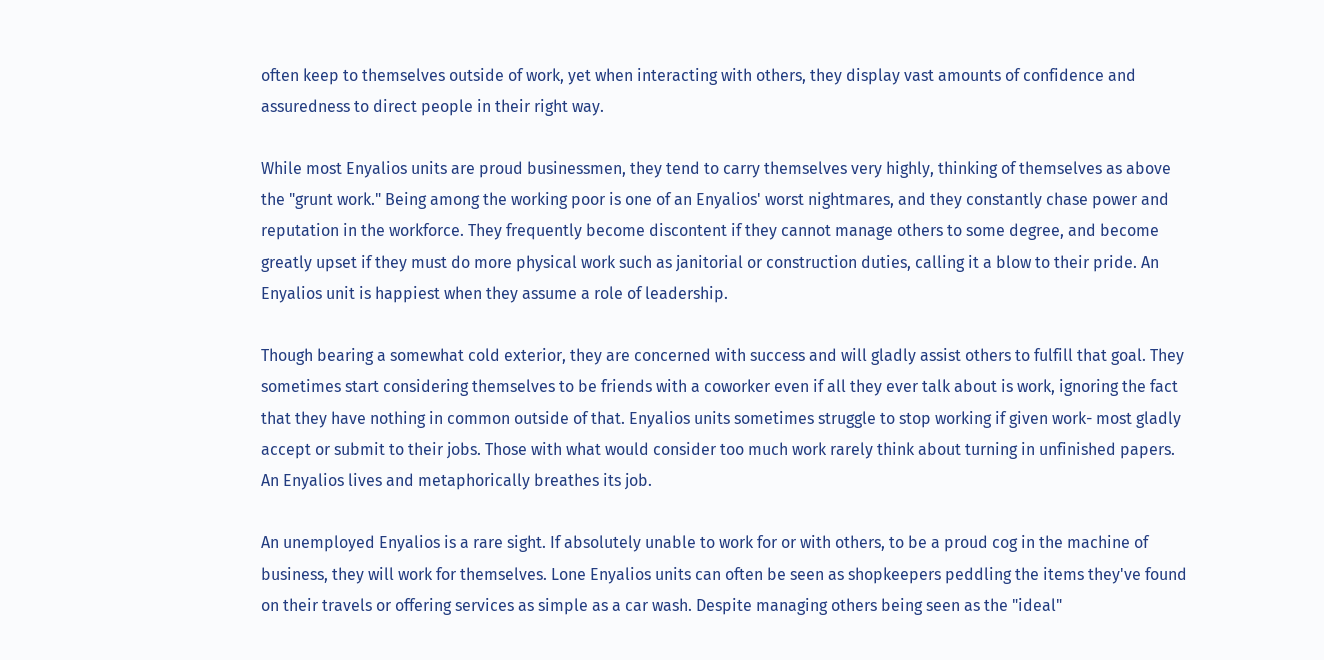often keep to themselves outside of work, yet when interacting with others, they display vast amounts of confidence and assuredness to direct people in their right way.

While most Enyalios units are proud businessmen, they tend to carry themselves very highly, thinking of themselves as above the "grunt work." Being among the working poor is one of an Enyalios' worst nightmares, and they constantly chase power and reputation in the workforce. They frequently become discontent if they cannot manage others to some degree, and become greatly upset if they must do more physical work such as janitorial or construction duties, calling it a blow to their pride. An Enyalios unit is happiest when they assume a role of leadership.

Though bearing a somewhat cold exterior, they are concerned with success and will gladly assist others to fulfill that goal. They sometimes start considering themselves to be friends with a coworker even if all they ever talk about is work, ignoring the fact that they have nothing in common outside of that. Enyalios units sometimes struggle to stop working if given work- most gladly accept or submit to their jobs. Those with what would consider too much work rarely think about turning in unfinished papers. An Enyalios lives and metaphorically breathes its job.

An unemployed Enyalios is a rare sight. If absolutely unable to work for or with others, to be a proud cog in the machine of business, they will work for themselves. Lone Enyalios units can often be seen as shopkeepers peddling the items they've found on their travels or offering services as simple as a car wash. Despite managing others being seen as the "ideal"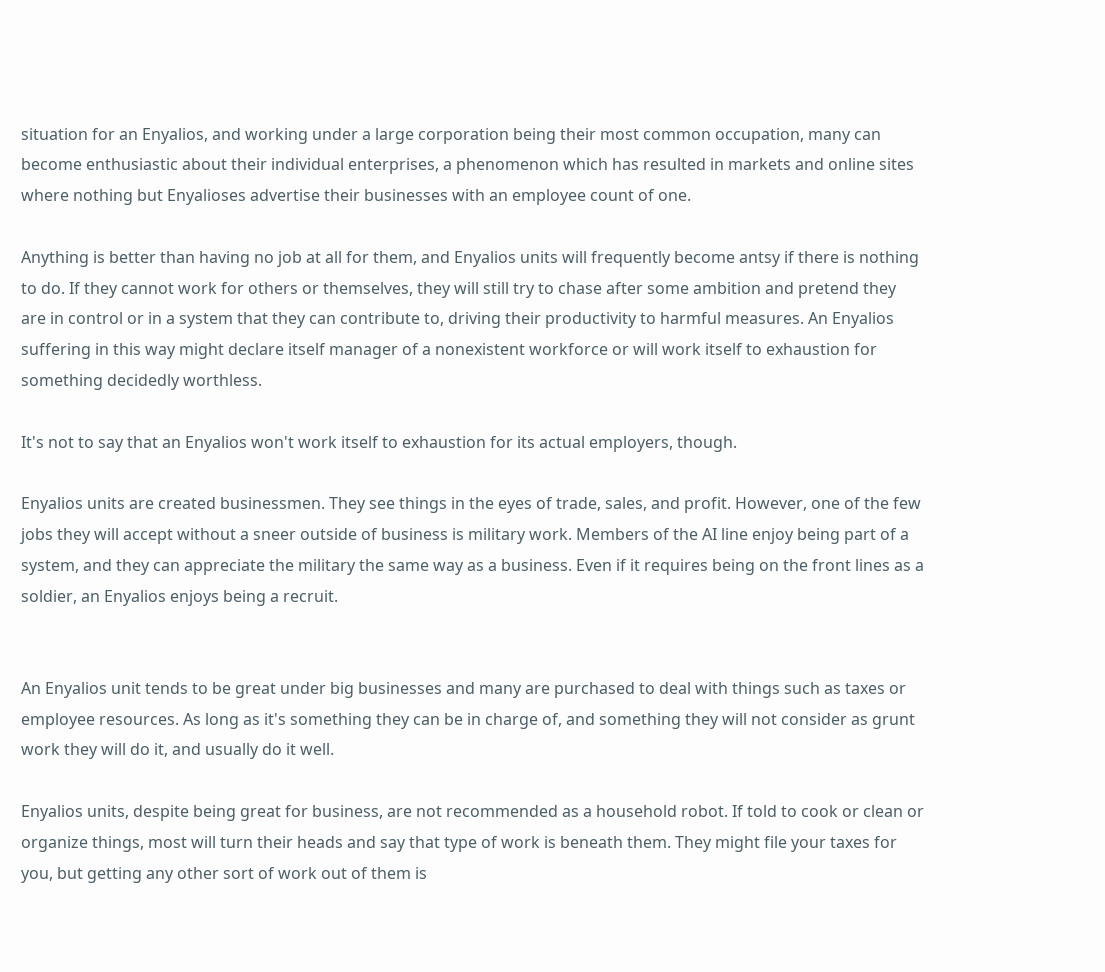situation for an Enyalios, and working under a large corporation being their most common occupation, many can become enthusiastic about their individual enterprises, a phenomenon which has resulted in markets and online sites where nothing but Enyalioses advertise their businesses with an employee count of one.

Anything is better than having no job at all for them, and Enyalios units will frequently become antsy if there is nothing to do. If they cannot work for others or themselves, they will still try to chase after some ambition and pretend they are in control or in a system that they can contribute to, driving their productivity to harmful measures. An Enyalios suffering in this way might declare itself manager of a nonexistent workforce or will work itself to exhaustion for something decidedly worthless.

It's not to say that an Enyalios won't work itself to exhaustion for its actual employers, though.

Enyalios units are created businessmen. They see things in the eyes of trade, sales, and profit. However, one of the few jobs they will accept without a sneer outside of business is military work. Members of the AI line enjoy being part of a system, and they can appreciate the military the same way as a business. Even if it requires being on the front lines as a soldier, an Enyalios enjoys being a recruit.


An Enyalios unit tends to be great under big businesses and many are purchased to deal with things such as taxes or employee resources. As long as it's something they can be in charge of, and something they will not consider as grunt work they will do it, and usually do it well.

Enyalios units, despite being great for business, are not recommended as a household robot. If told to cook or clean or organize things, most will turn their heads and say that type of work is beneath them. They might file your taxes for you, but getting any other sort of work out of them is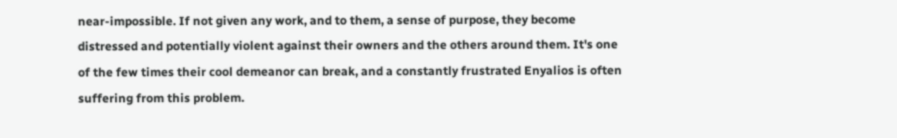near-impossible. If not given any work, and to them, a sense of purpose, they become distressed and potentially violent against their owners and the others around them. It's one of the few times their cool demeanor can break, and a constantly frustrated Enyalios is often suffering from this problem.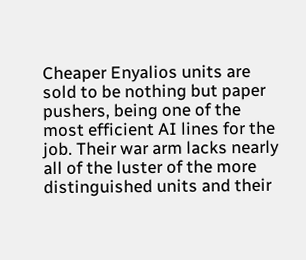Cheaper Enyalios units are sold to be nothing but paper pushers, being one of the most efficient AI lines for the job. Their war arm lacks nearly all of the luster of the more distinguished units and their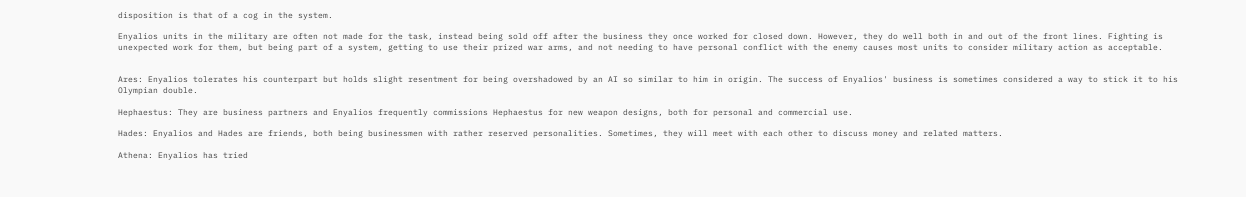disposition is that of a cog in the system.

Enyalios units in the military are often not made for the task, instead being sold off after the business they once worked for closed down. However, they do well both in and out of the front lines. Fighting is unexpected work for them, but being part of a system, getting to use their prized war arms, and not needing to have personal conflict with the enemy causes most units to consider military action as acceptable.


Ares: Enyalios tolerates his counterpart but holds slight resentment for being overshadowed by an AI so similar to him in origin. The success of Enyalios' business is sometimes considered a way to stick it to his Olympian double.

Hephaestus: They are business partners and Enyalios frequently commissions Hephaestus for new weapon designs, both for personal and commercial use.

Hades: Enyalios and Hades are friends, both being businessmen with rather reserved personalities. Sometimes, they will meet with each other to discuss money and related matters.

Athena: Enyalios has tried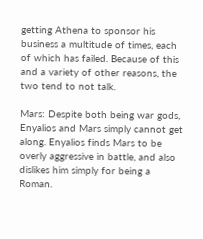getting Athena to sponsor his business a multitude of times, each of which has failed. Because of this and a variety of other reasons, the two tend to not talk.

Mars: Despite both being war gods, Enyalios and Mars simply cannot get along. Enyalios finds Mars to be overly aggressive in battle, and also dislikes him simply for being a Roman.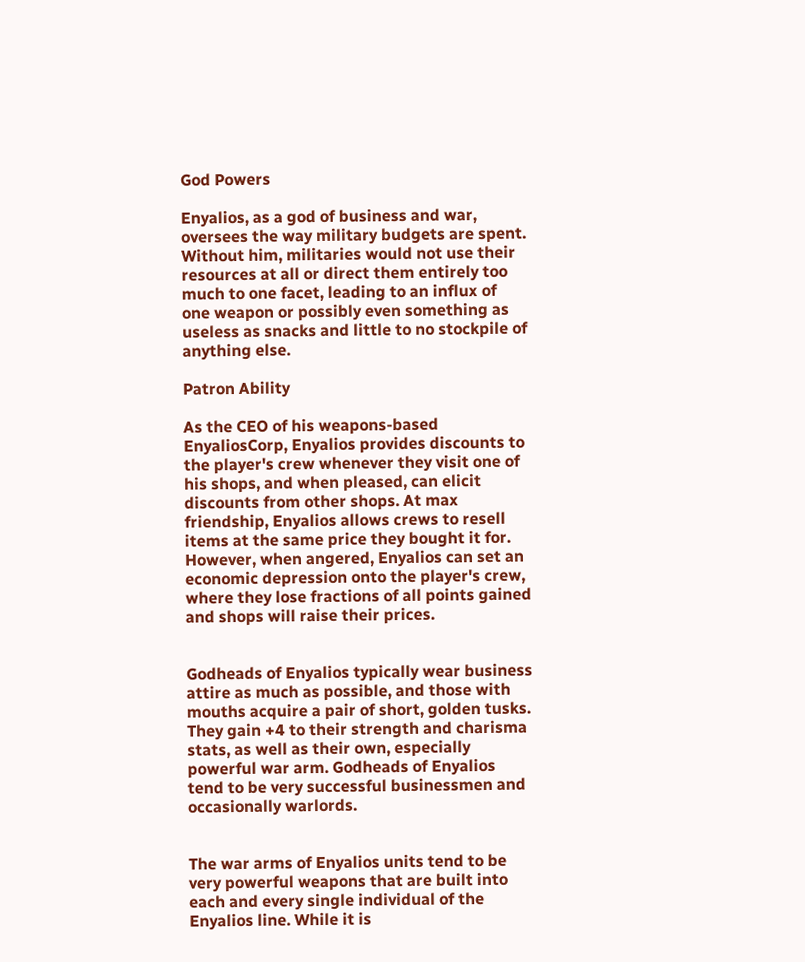God Powers

Enyalios, as a god of business and war, oversees the way military budgets are spent. Without him, militaries would not use their resources at all or direct them entirely too much to one facet, leading to an influx of one weapon or possibly even something as useless as snacks and little to no stockpile of anything else.

Patron Ability

As the CEO of his weapons-based EnyaliosCorp, Enyalios provides discounts to the player's crew whenever they visit one of his shops, and when pleased, can elicit discounts from other shops. At max friendship, Enyalios allows crews to resell items at the same price they bought it for. However, when angered, Enyalios can set an economic depression onto the player's crew, where they lose fractions of all points gained and shops will raise their prices.


Godheads of Enyalios typically wear business attire as much as possible, and those with mouths acquire a pair of short, golden tusks. They gain +4 to their strength and charisma stats, as well as their own, especially powerful war arm. Godheads of Enyalios tend to be very successful businessmen and occasionally warlords.


The war arms of Enyalios units tend to be very powerful weapons that are built into each and every single individual of the Enyalios line. While it is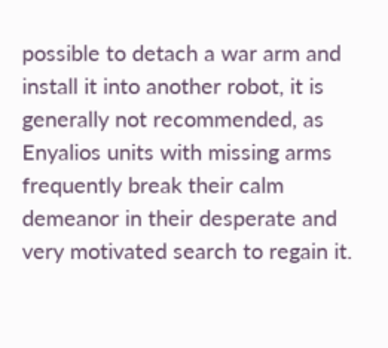possible to detach a war arm and install it into another robot, it is generally not recommended, as Enyalios units with missing arms frequently break their calm demeanor in their desperate and very motivated search to regain it.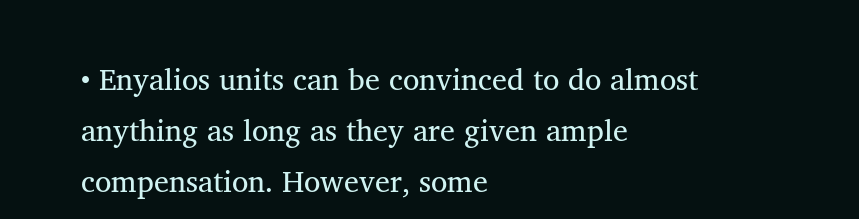• Enyalios units can be convinced to do almost anything as long as they are given ample compensation. However, some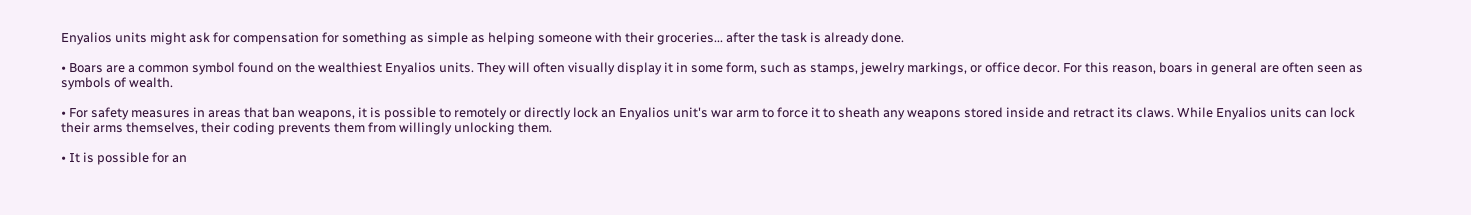Enyalios units might ask for compensation for something as simple as helping someone with their groceries... after the task is already done.

• Boars are a common symbol found on the wealthiest Enyalios units. They will often visually display it in some form, such as stamps, jewelry markings, or office decor. For this reason, boars in general are often seen as symbols of wealth.

• For safety measures in areas that ban weapons, it is possible to remotely or directly lock an Enyalios unit's war arm to force it to sheath any weapons stored inside and retract its claws. While Enyalios units can lock their arms themselves, their coding prevents them from willingly unlocking them.

• It is possible for an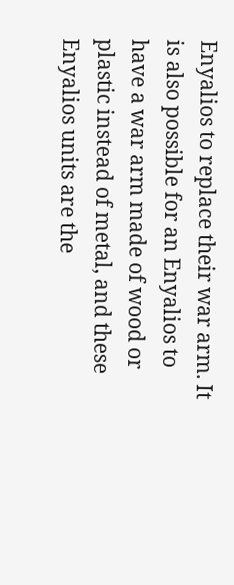Enyalios to replace their war arm. It is also possible for an Enyalios to have a war arm made of wood or plastic instead of metal, and these Enyalios units are the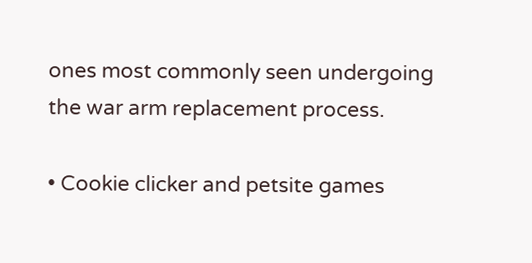ones most commonly seen undergoing the war arm replacement process.

• Cookie clicker and petsite games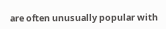are often unusually popular with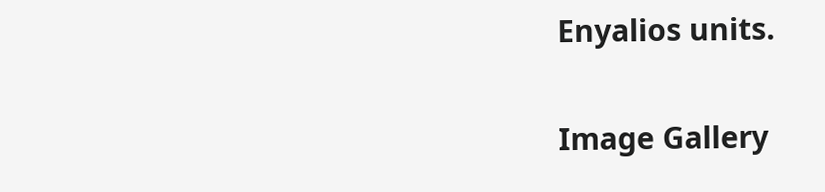Enyalios units.

Image Gallery